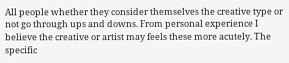All people whether they consider themselves the creative type or not go through ups and downs. From personal experience I believe the creative or artist may feels these more acutely. The specific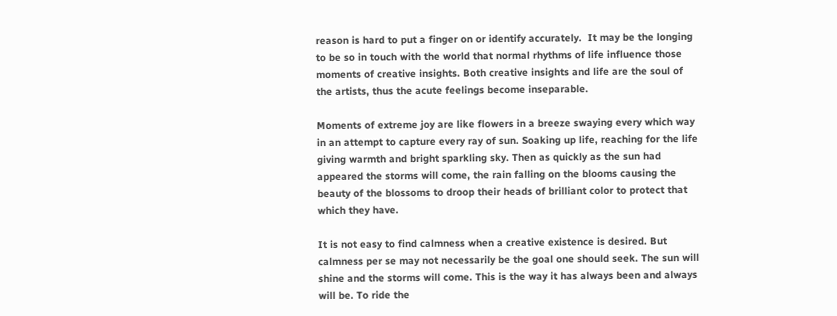reason is hard to put a finger on or identify accurately.  It may be the longing to be so in touch with the world that normal rhythms of life influence those moments of creative insights. Both creative insights and life are the soul of the artists, thus the acute feelings become inseparable.

Moments of extreme joy are like flowers in a breeze swaying every which way in an attempt to capture every ray of sun. Soaking up life, reaching for the life giving warmth and bright sparkling sky. Then as quickly as the sun had appeared the storms will come, the rain falling on the blooms causing the beauty of the blossoms to droop their heads of brilliant color to protect that which they have.

It is not easy to find calmness when a creative existence is desired. But calmness per se may not necessarily be the goal one should seek. The sun will shine and the storms will come. This is the way it has always been and always will be. To ride the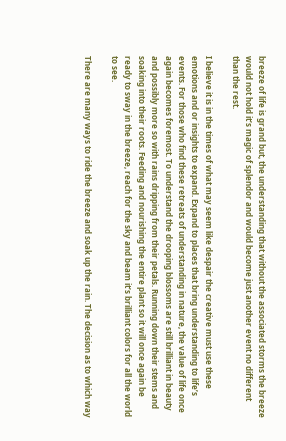breeze of life is grand but, the understanding that without the associated storms the breeze would not hold it’s magic of splendor and would become just another event no different than the rest.

I believe it is in the times of what may seem like despair the creative must use these emotions and or insights to expand. Expand to places that bring understanding to life’s events. For those who find these retreats of understanding in nature, the value of life once again becomes foremost. To understand the drooping blossoms are still brilliant in beauty and possibly more so with rains dripping from their petals. Running down their stems and soaking into their roots. Feeding and nourishing the entire plant so it will once again be ready to sway in the breeze, reach for the sky and beam it’s brilliant colors for all the world to see.

There are many ways to ride the breeze and soak up the rain. The decision as to which way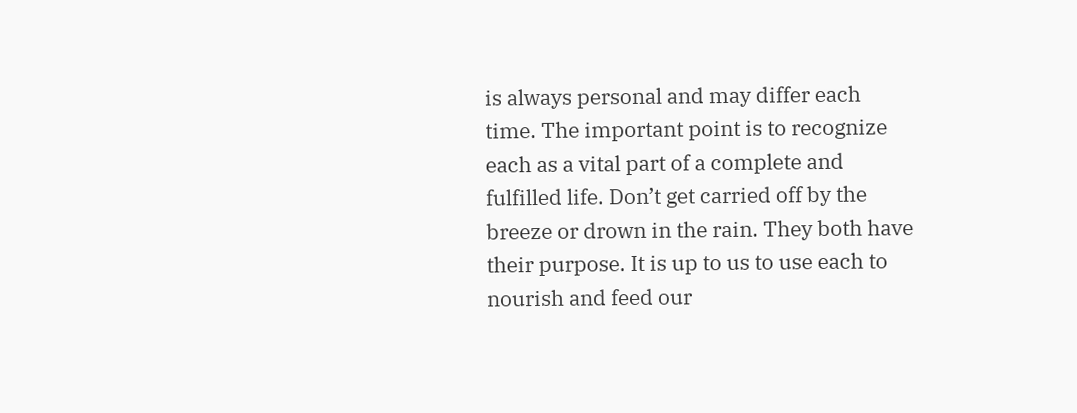is always personal and may differ each time. The important point is to recognize each as a vital part of a complete and fulfilled life. Don’t get carried off by the breeze or drown in the rain. They both have their purpose. It is up to us to use each to nourish and feed our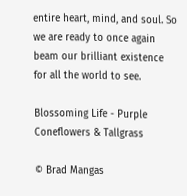entire heart, mind, and soul. So we are ready to once again beam our brilliant existence for all the world to see.

Blossoming Life - Purple Coneflowers & Tallgrass

© Brad Mangas